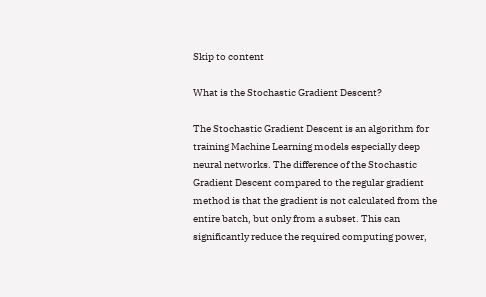Skip to content

What is the Stochastic Gradient Descent?

The Stochastic Gradient Descent is an algorithm for training Machine Learning models especially deep neural networks. The difference of the Stochastic Gradient Descent compared to the regular gradient method is that the gradient is not calculated from the entire batch, but only from a subset. This can significantly reduce the required computing power,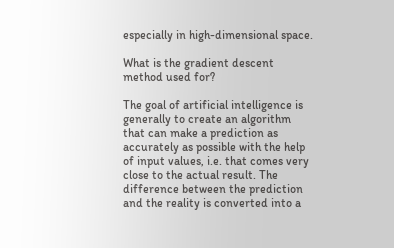especially in high-dimensional space.

What is the gradient descent method used for?

The goal of artificial intelligence is generally to create an algorithm that can make a prediction as accurately as possible with the help of input values, i.e. that comes very close to the actual result. The difference between the prediction and the reality is converted into a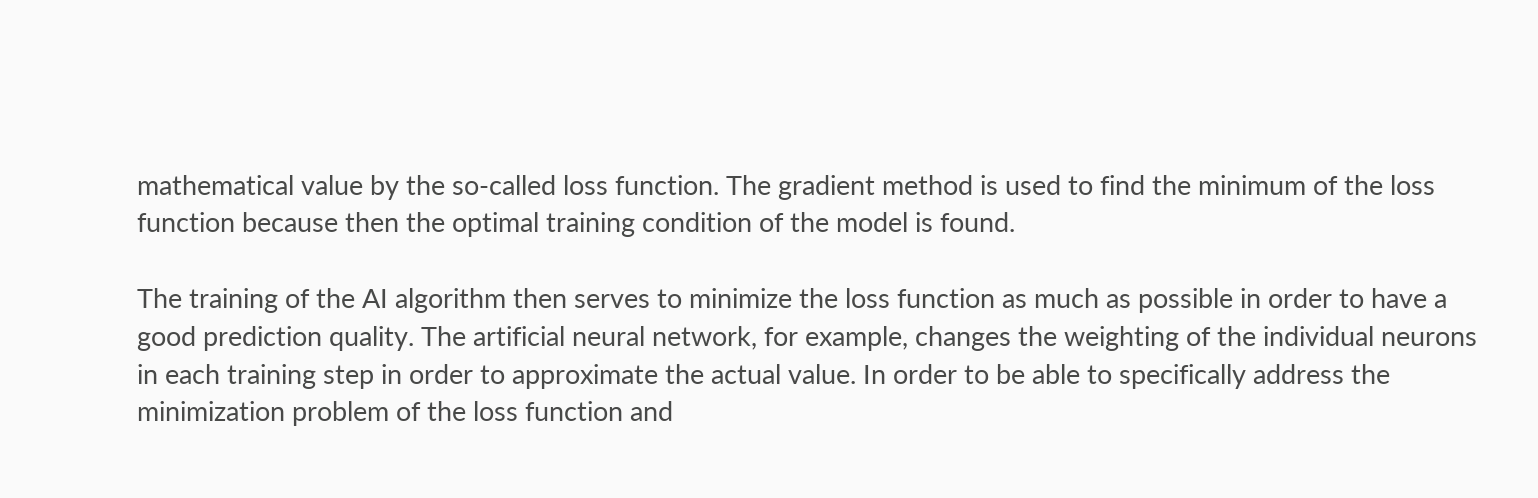mathematical value by the so-called loss function. The gradient method is used to find the minimum of the loss function because then the optimal training condition of the model is found.

The training of the AI algorithm then serves to minimize the loss function as much as possible in order to have a good prediction quality. The artificial neural network, for example, changes the weighting of the individual neurons in each training step in order to approximate the actual value. In order to be able to specifically address the minimization problem of the loss function and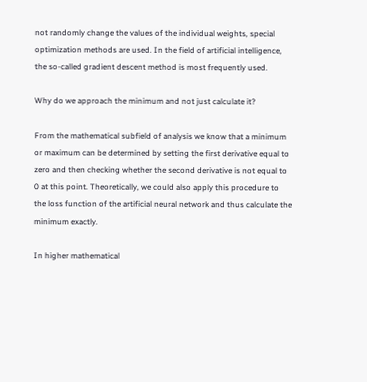not randomly change the values of the individual weights, special optimization methods are used. In the field of artificial intelligence, the so-called gradient descent method is most frequently used.

Why do we approach the minimum and not just calculate it?

From the mathematical subfield of analysis we know that a minimum or maximum can be determined by setting the first derivative equal to zero and then checking whether the second derivative is not equal to 0 at this point. Theoretically, we could also apply this procedure to the loss function of the artificial neural network and thus calculate the minimum exactly.

In higher mathematical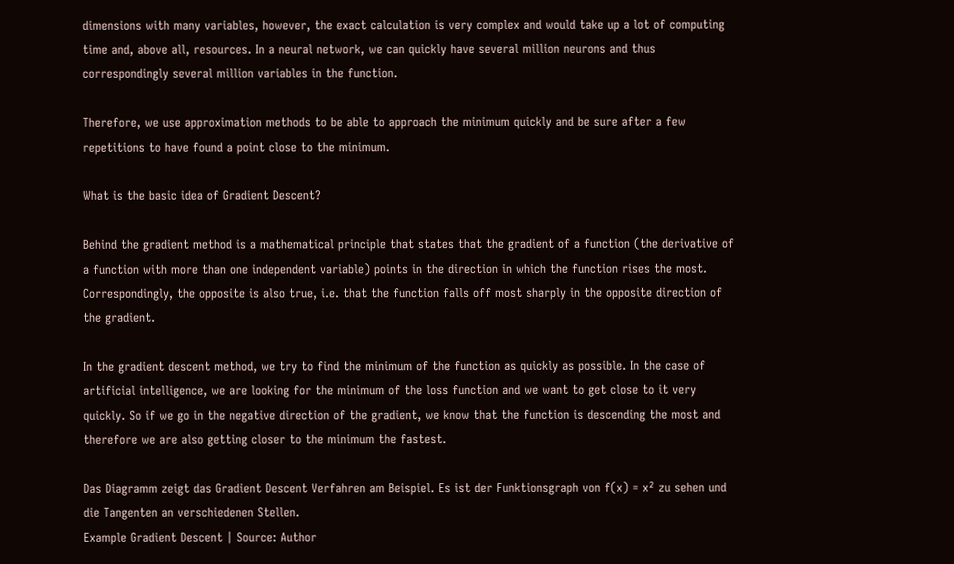dimensions with many variables, however, the exact calculation is very complex and would take up a lot of computing time and, above all, resources. In a neural network, we can quickly have several million neurons and thus correspondingly several million variables in the function.

Therefore, we use approximation methods to be able to approach the minimum quickly and be sure after a few repetitions to have found a point close to the minimum.

What is the basic idea of Gradient Descent?

Behind the gradient method is a mathematical principle that states that the gradient of a function (the derivative of a function with more than one independent variable) points in the direction in which the function rises the most. Correspondingly, the opposite is also true, i.e. that the function falls off most sharply in the opposite direction of the gradient.

In the gradient descent method, we try to find the minimum of the function as quickly as possible. In the case of artificial intelligence, we are looking for the minimum of the loss function and we want to get close to it very quickly. So if we go in the negative direction of the gradient, we know that the function is descending the most and therefore we are also getting closer to the minimum the fastest.

Das Diagramm zeigt das Gradient Descent Verfahren am Beispiel. Es ist der Funktionsgraph von f(x) = x² zu sehen und die Tangenten an verschiedenen Stellen.
Example Gradient Descent | Source: Author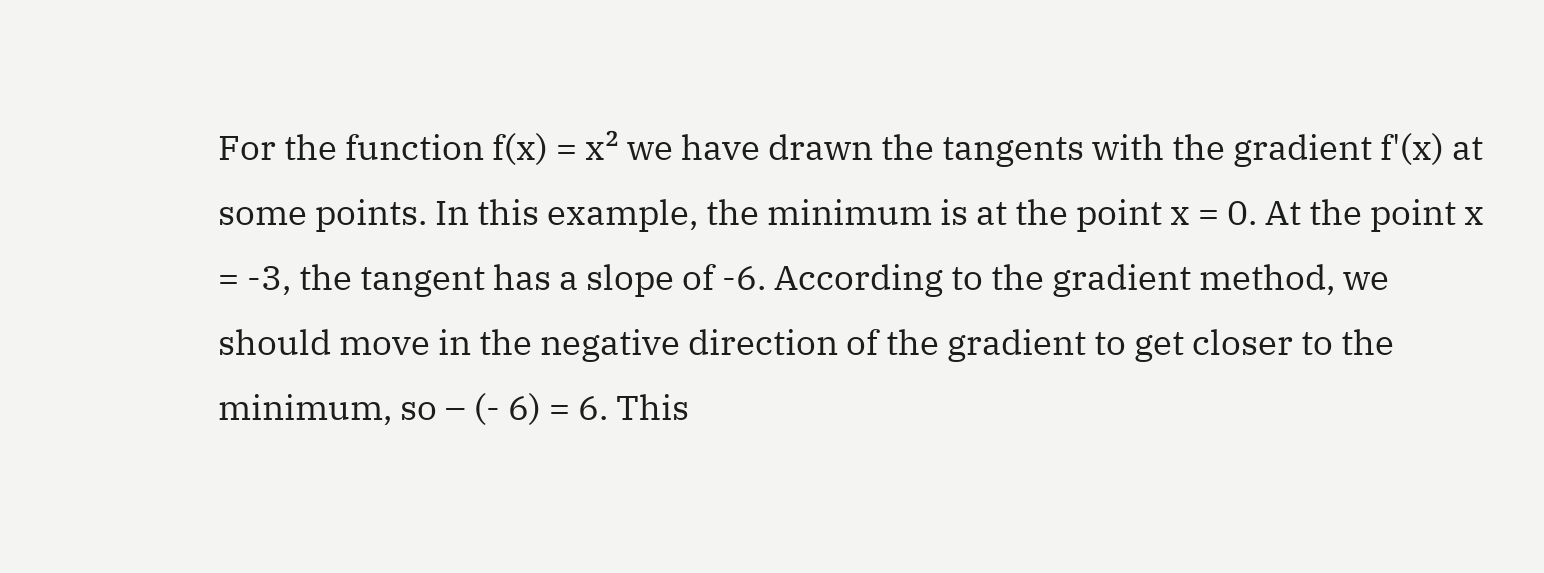For the function f(x) = x² we have drawn the tangents with the gradient f'(x) at some points. In this example, the minimum is at the point x = 0. At the point x = -3, the tangent has a slope of -6. According to the gradient method, we should move in the negative direction of the gradient to get closer to the minimum, so – (- 6) = 6. This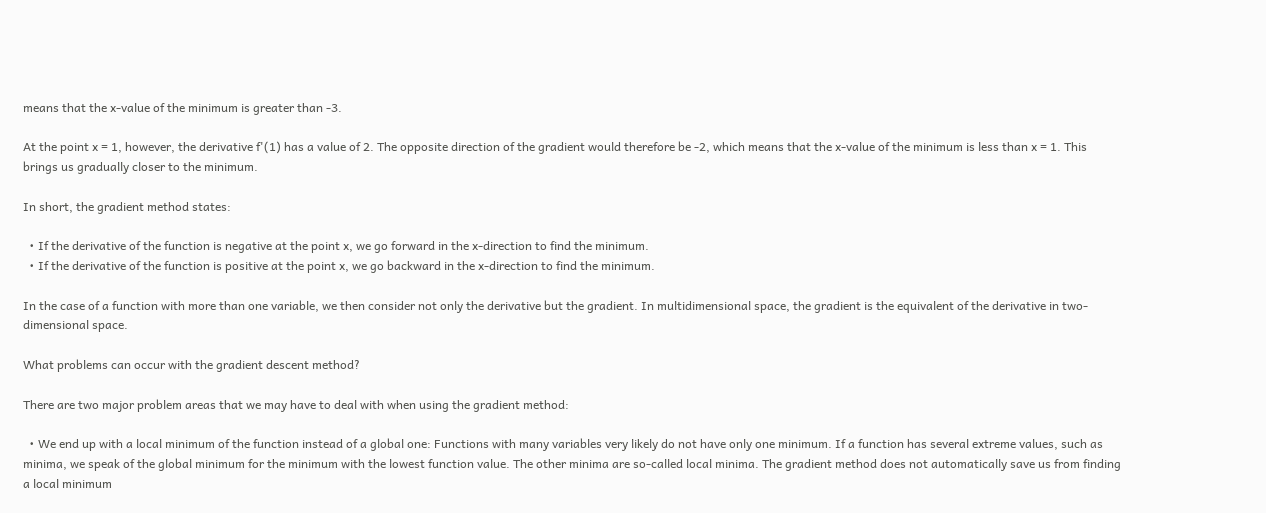means that the x-value of the minimum is greater than -3.

At the point x = 1, however, the derivative f'(1) has a value of 2. The opposite direction of the gradient would therefore be -2, which means that the x-value of the minimum is less than x = 1. This brings us gradually closer to the minimum.

In short, the gradient method states:

  • If the derivative of the function is negative at the point x, we go forward in the x-direction to find the minimum.
  • If the derivative of the function is positive at the point x, we go backward in the x-direction to find the minimum.

In the case of a function with more than one variable, we then consider not only the derivative but the gradient. In multidimensional space, the gradient is the equivalent of the derivative in two-dimensional space.

What problems can occur with the gradient descent method?

There are two major problem areas that we may have to deal with when using the gradient method:

  • We end up with a local minimum of the function instead of a global one: Functions with many variables very likely do not have only one minimum. If a function has several extreme values, such as minima, we speak of the global minimum for the minimum with the lowest function value. The other minima are so-called local minima. The gradient method does not automatically save us from finding a local minimum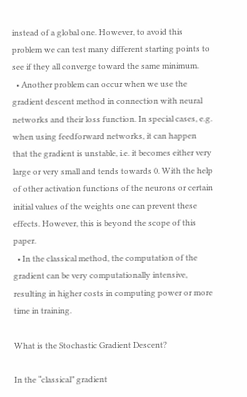instead of a global one. However, to avoid this problem we can test many different starting points to see if they all converge toward the same minimum.
  • Another problem can occur when we use the gradient descent method in connection with neural networks and their loss function. In special cases, e.g. when using feedforward networks, it can happen that the gradient is unstable, i.e. it becomes either very large or very small and tends towards 0. With the help of other activation functions of the neurons or certain initial values of the weights one can prevent these effects. However, this is beyond the scope of this paper.
  • In the classical method, the computation of the gradient can be very computationally intensive, resulting in higher costs in computing power or more time in training.

What is the Stochastic Gradient Descent?

In the “classical” gradient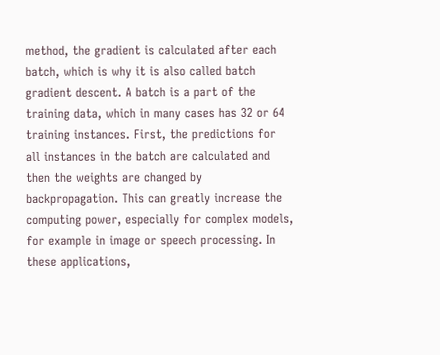method, the gradient is calculated after each batch, which is why it is also called batch gradient descent. A batch is a part of the training data, which in many cases has 32 or 64 training instances. First, the predictions for all instances in the batch are calculated and then the weights are changed by backpropagation. This can greatly increase the computing power, especially for complex models, for example in image or speech processing. In these applications,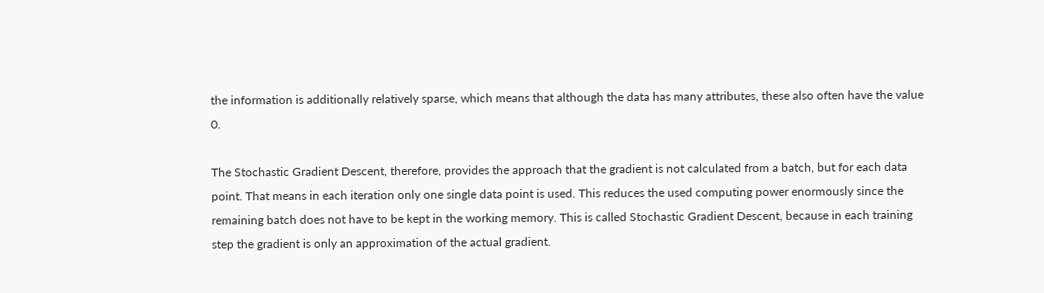the information is additionally relatively sparse, which means that although the data has many attributes, these also often have the value 0.

The Stochastic Gradient Descent, therefore, provides the approach that the gradient is not calculated from a batch, but for each data point. That means in each iteration only one single data point is used. This reduces the used computing power enormously since the remaining batch does not have to be kept in the working memory. This is called Stochastic Gradient Descent, because in each training step the gradient is only an approximation of the actual gradient.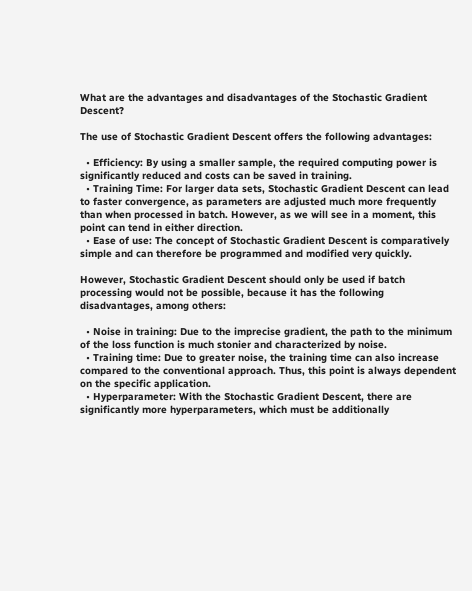What are the advantages and disadvantages of the Stochastic Gradient Descent?

The use of Stochastic Gradient Descent offers the following advantages:

  • Efficiency: By using a smaller sample, the required computing power is significantly reduced and costs can be saved in training.
  • Training Time: For larger data sets, Stochastic Gradient Descent can lead to faster convergence, as parameters are adjusted much more frequently than when processed in batch. However, as we will see in a moment, this point can tend in either direction.
  • Ease of use: The concept of Stochastic Gradient Descent is comparatively simple and can therefore be programmed and modified very quickly.

However, Stochastic Gradient Descent should only be used if batch processing would not be possible, because it has the following disadvantages, among others:

  • Noise in training: Due to the imprecise gradient, the path to the minimum of the loss function is much stonier and characterized by noise.
  • Training time: Due to greater noise, the training time can also increase compared to the conventional approach. Thus, this point is always dependent on the specific application.
  • Hyperparameter: With the Stochastic Gradient Descent, there are significantly more hyperparameters, which must be additionally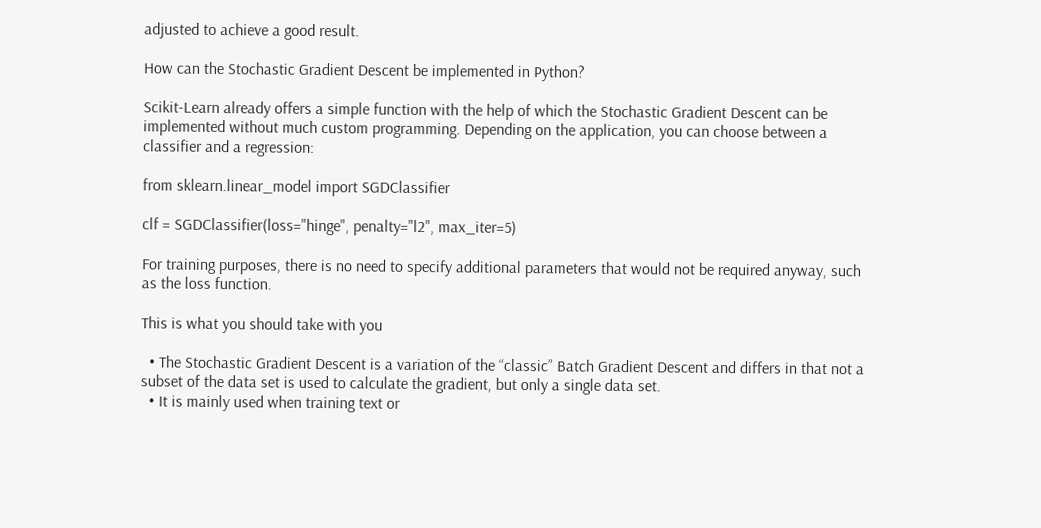adjusted to achieve a good result.

How can the Stochastic Gradient Descent be implemented in Python?

Scikit-Learn already offers a simple function with the help of which the Stochastic Gradient Descent can be implemented without much custom programming. Depending on the application, you can choose between a classifier and a regression:

from sklearn.linear_model import SGDClassifier

clf = SGDClassifier(loss="hinge", penalty="l2", max_iter=5)

For training purposes, there is no need to specify additional parameters that would not be required anyway, such as the loss function.

This is what you should take with you

  • The Stochastic Gradient Descent is a variation of the “classic” Batch Gradient Descent and differs in that not a subset of the data set is used to calculate the gradient, but only a single data set.
  • It is mainly used when training text or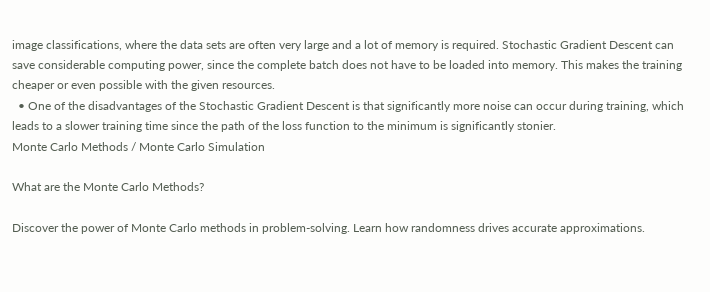image classifications, where the data sets are often very large and a lot of memory is required. Stochastic Gradient Descent can save considerable computing power, since the complete batch does not have to be loaded into memory. This makes the training cheaper or even possible with the given resources.
  • One of the disadvantages of the Stochastic Gradient Descent is that significantly more noise can occur during training, which leads to a slower training time since the path of the loss function to the minimum is significantly stonier.
Monte Carlo Methods / Monte Carlo Simulation

What are the Monte Carlo Methods?

Discover the power of Monte Carlo methods in problem-solving. Learn how randomness drives accurate approximations.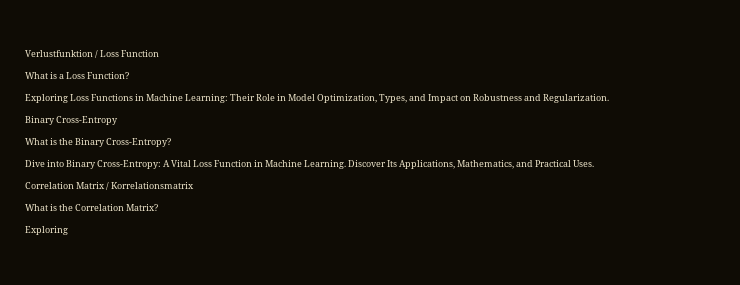Verlustfunktion / Loss Function

What is a Loss Function?

Exploring Loss Functions in Machine Learning: Their Role in Model Optimization, Types, and Impact on Robustness and Regularization.

Binary Cross-Entropy

What is the Binary Cross-Entropy?

Dive into Binary Cross-Entropy: A Vital Loss Function in Machine Learning. Discover Its Applications, Mathematics, and Practical Uses.

Correlation Matrix / Korrelationsmatrix

What is the Correlation Matrix?

Exploring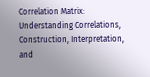Correlation Matrix: Understanding Correlations, Construction, Interpretation, and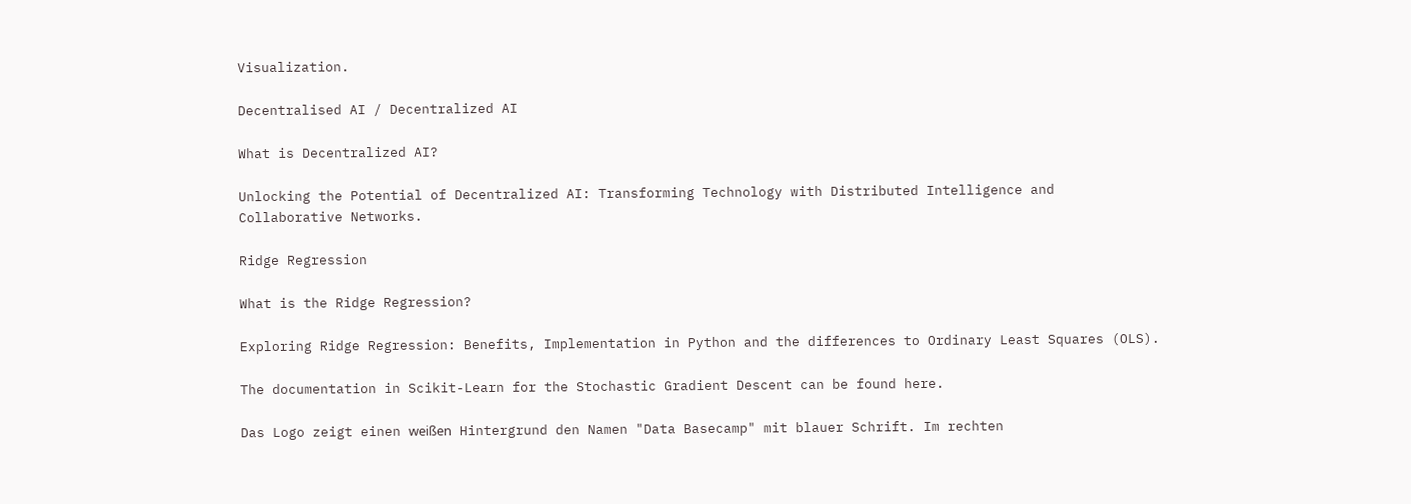Visualization.

Decentralised AI / Decentralized AI

What is Decentralized AI?

Unlocking the Potential of Decentralized AI: Transforming Technology with Distributed Intelligence and Collaborative Networks.

Ridge Regression

What is the Ridge Regression?

Exploring Ridge Regression: Benefits, Implementation in Python and the differences to Ordinary Least Squares (OLS).

The documentation in Scikit-Learn for the Stochastic Gradient Descent can be found here.

Das Logo zeigt einen weißen Hintergrund den Namen "Data Basecamp" mit blauer Schrift. Im rechten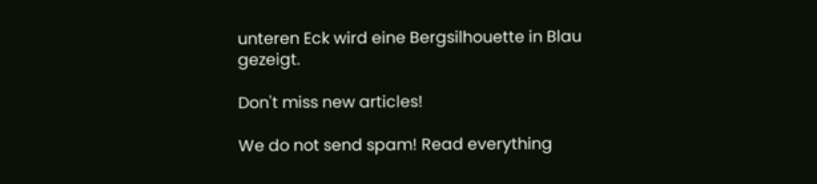unteren Eck wird eine Bergsilhouette in Blau gezeigt.

Don't miss new articles!

We do not send spam! Read everything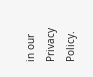in our Privacy Policy.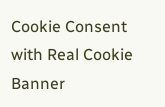Cookie Consent with Real Cookie Banner